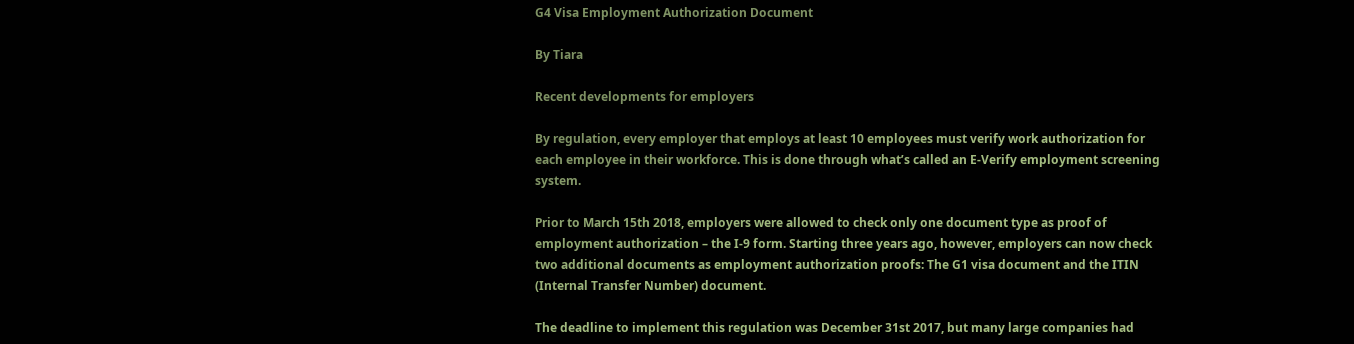G4 Visa Employment Authorization Document

By Tiara

Recent developments for employers

By regulation, every employer that employs at least 10 employees must verify work authorization for each employee in their workforce. This is done through what’s called an E-Verify employment screening system.

Prior to March 15th 2018, employers were allowed to check only one document type as proof of employment authorization – the I-9 form. Starting three years ago, however, employers can now check two additional documents as employment authorization proofs: The G1 visa document and the ITIN (Internal Transfer Number) document.

The deadline to implement this regulation was December 31st 2017, but many large companies had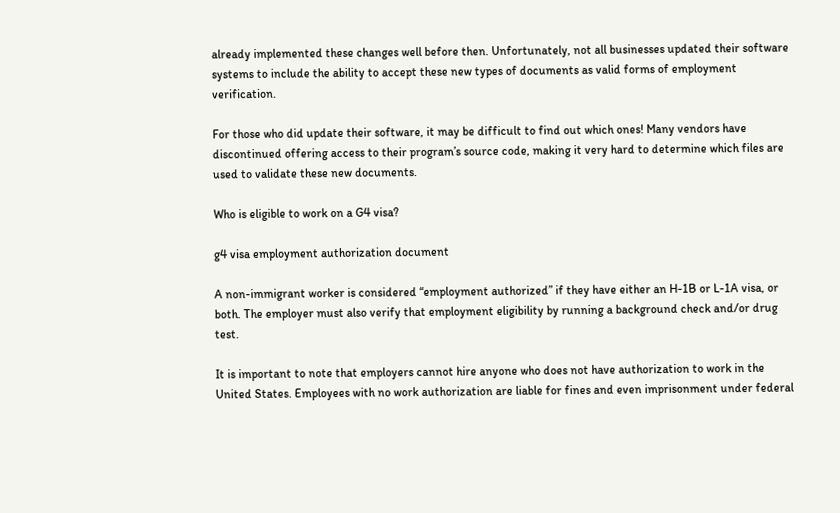already implemented these changes well before then. Unfortunately, not all businesses updated their software systems to include the ability to accept these new types of documents as valid forms of employment verification.

For those who did update their software, it may be difficult to find out which ones! Many vendors have discontinued offering access to their program’s source code, making it very hard to determine which files are used to validate these new documents.

Who is eligible to work on a G4 visa?

g4 visa employment authorization document

A non-immigrant worker is considered “employment authorized” if they have either an H-1B or L-1A visa, or both. The employer must also verify that employment eligibility by running a background check and/or drug test.

It is important to note that employers cannot hire anyone who does not have authorization to work in the United States. Employees with no work authorization are liable for fines and even imprisonment under federal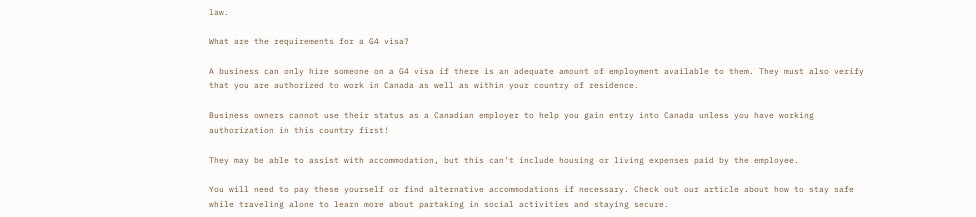law.

What are the requirements for a G4 visa?

A business can only hire someone on a G4 visa if there is an adequate amount of employment available to them. They must also verify that you are authorized to work in Canada as well as within your country of residence.

Business owners cannot use their status as a Canadian employer to help you gain entry into Canada unless you have working authorization in this country first!

They may be able to assist with accommodation, but this can’t include housing or living expenses paid by the employee.

You will need to pay these yourself or find alternative accommodations if necessary. Check out our article about how to stay safe while traveling alone to learn more about partaking in social activities and staying secure.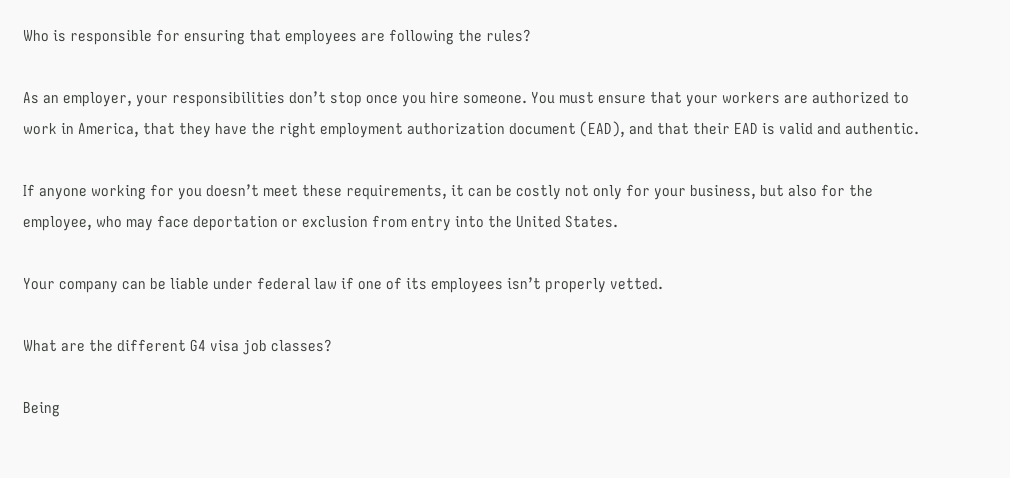Who is responsible for ensuring that employees are following the rules?

As an employer, your responsibilities don’t stop once you hire someone. You must ensure that your workers are authorized to work in America, that they have the right employment authorization document (EAD), and that their EAD is valid and authentic.

If anyone working for you doesn’t meet these requirements, it can be costly not only for your business, but also for the employee, who may face deportation or exclusion from entry into the United States.

Your company can be liable under federal law if one of its employees isn’t properly vetted.

What are the different G4 visa job classes?

Being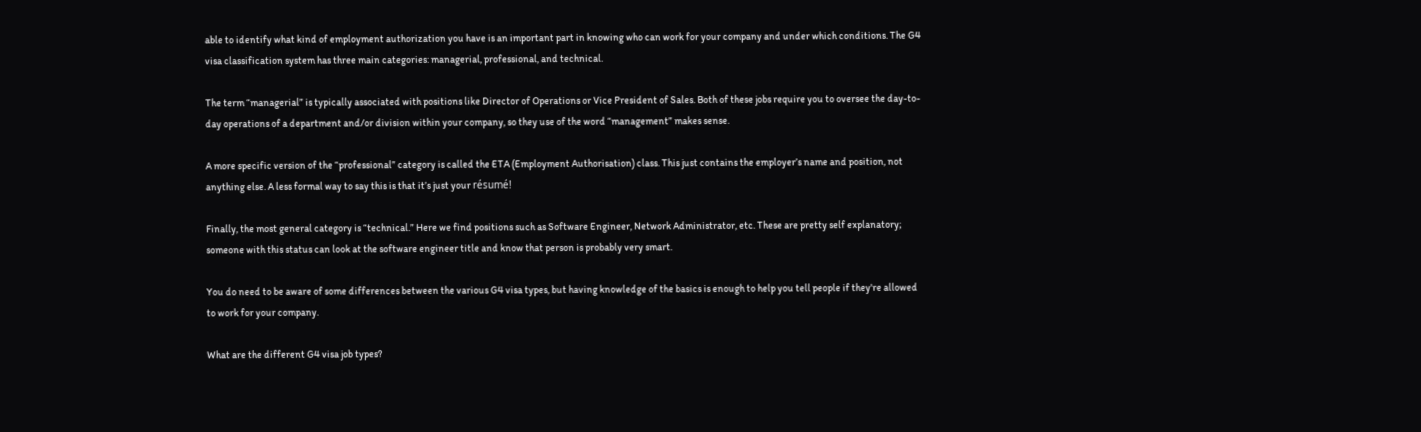able to identify what kind of employment authorization you have is an important part in knowing who can work for your company and under which conditions. The G4 visa classification system has three main categories: managerial, professional, and technical.

The term “managerial” is typically associated with positions like Director of Operations or Vice President of Sales. Both of these jobs require you to oversee the day-to-day operations of a department and/or division within your company, so they use of the word “management” makes sense.

A more specific version of the “professional” category is called the ETA (Employment Authorisation) class. This just contains the employer’s name and position, not anything else. A less formal way to say this is that it’s just your résumé!

Finally, the most general category is “technical.” Here we find positions such as Software Engineer, Network Administrator, etc. These are pretty self explanatory; someone with this status can look at the software engineer title and know that person is probably very smart.

You do need to be aware of some differences between the various G4 visa types, but having knowledge of the basics is enough to help you tell people if they're allowed to work for your company.

What are the different G4 visa job types?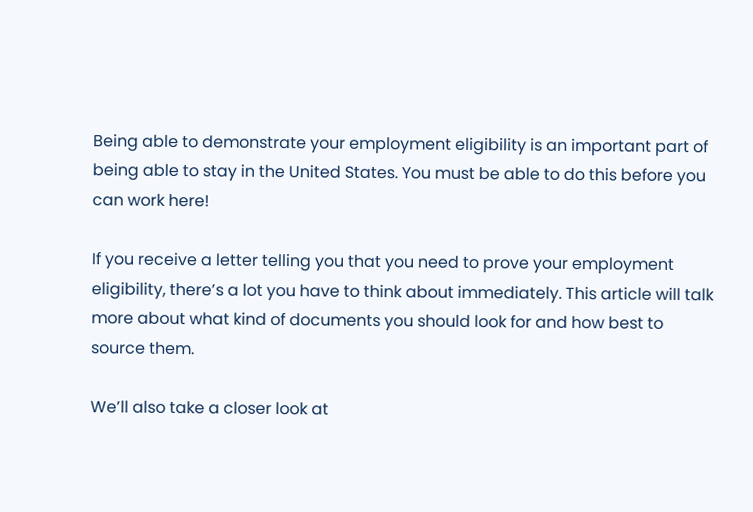Being able to demonstrate your employment eligibility is an important part of being able to stay in the United States. You must be able to do this before you can work here!

If you receive a letter telling you that you need to prove your employment eligibility, there’s a lot you have to think about immediately. This article will talk more about what kind of documents you should look for and how best to source them.

We’ll also take a closer look at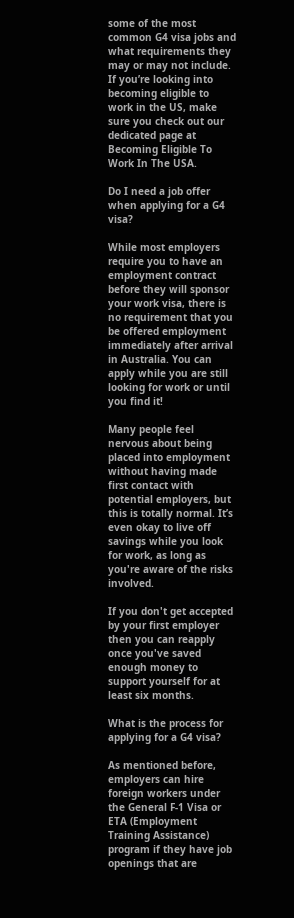some of the most common G4 visa jobs and what requirements they may or may not include. If you’re looking into becoming eligible to work in the US, make sure you check out our dedicated page at Becoming Eligible To Work In The USA.

Do I need a job offer when applying for a G4 visa?

While most employers require you to have an employment contract before they will sponsor your work visa, there is no requirement that you be offered employment immediately after arrival in Australia. You can apply while you are still looking for work or until you find it!

Many people feel nervous about being placed into employment without having made first contact with potential employers, but this is totally normal. It’s even okay to live off savings while you look for work, as long as you're aware of the risks involved.

If you don't get accepted by your first employer then you can reapply once you've saved enough money to support yourself for at least six months.

What is the process for applying for a G4 visa?

As mentioned before, employers can hire foreign workers under the General F-1 Visa or ETA (Employment Training Assistance) program if they have job openings that are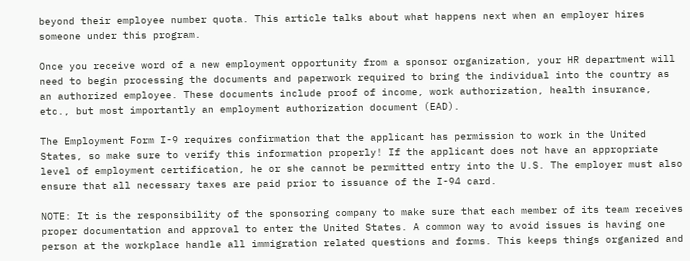beyond their employee number quota. This article talks about what happens next when an employer hires someone under this program.

Once you receive word of a new employment opportunity from a sponsor organization, your HR department will need to begin processing the documents and paperwork required to bring the individual into the country as an authorized employee. These documents include proof of income, work authorization, health insurance, etc., but most importantly an employment authorization document (EAD).

The Employment Form I-9 requires confirmation that the applicant has permission to work in the United States, so make sure to verify this information properly! If the applicant does not have an appropriate level of employment certification, he or she cannot be permitted entry into the U.S. The employer must also ensure that all necessary taxes are paid prior to issuance of the I-94 card.

NOTE: It is the responsibility of the sponsoring company to make sure that each member of its team receives proper documentation and approval to enter the United States. A common way to avoid issues is having one person at the workplace handle all immigration related questions and forms. This keeps things organized and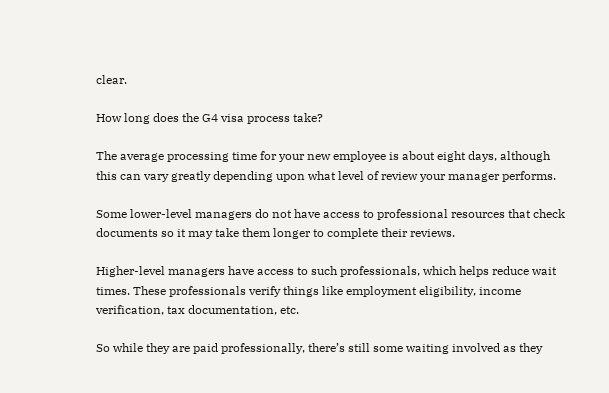clear.

How long does the G4 visa process take?

The average processing time for your new employee is about eight days, although this can vary greatly depending upon what level of review your manager performs.

Some lower-level managers do not have access to professional resources that check documents so it may take them longer to complete their reviews.

Higher-level managers have access to such professionals, which helps reduce wait times. These professionals verify things like employment eligibility, income verification, tax documentation, etc.

So while they are paid professionally, there’s still some waiting involved as they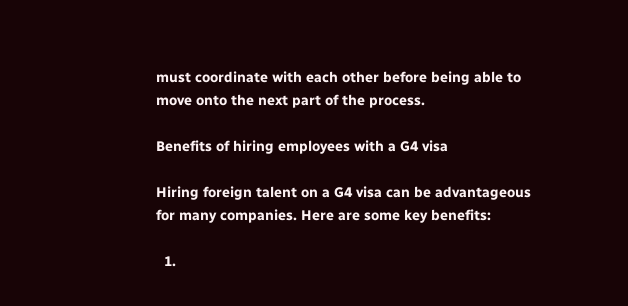must coordinate with each other before being able to move onto the next part of the process.

Benefits of hiring employees with a G4 visa

Hiring foreign talent on a G4 visa can be advantageous for many companies. Here are some key benefits:

  1.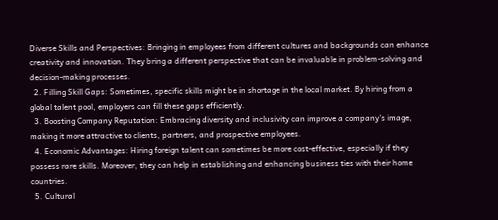Diverse Skills and Perspectives: Bringing in employees from different cultures and backgrounds can enhance creativity and innovation. They bring a different perspective that can be invaluable in problem-solving and decision-making processes.
  2. Filling Skill Gaps: Sometimes, specific skills might be in shortage in the local market. By hiring from a global talent pool, employers can fill these gaps efficiently.
  3. Boosting Company Reputation: Embracing diversity and inclusivity can improve a company’s image, making it more attractive to clients, partners, and prospective employees.
  4. Economic Advantages: Hiring foreign talent can sometimes be more cost-effective, especially if they possess rare skills. Moreover, they can help in establishing and enhancing business ties with their home countries.
  5. Cultural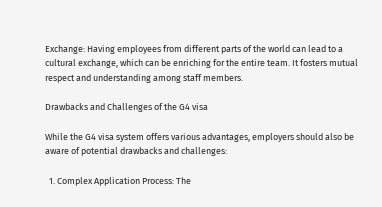Exchange: Having employees from different parts of the world can lead to a cultural exchange, which can be enriching for the entire team. It fosters mutual respect and understanding among staff members.

Drawbacks and Challenges of the G4 visa

While the G4 visa system offers various advantages, employers should also be aware of potential drawbacks and challenges:

  1. Complex Application Process: The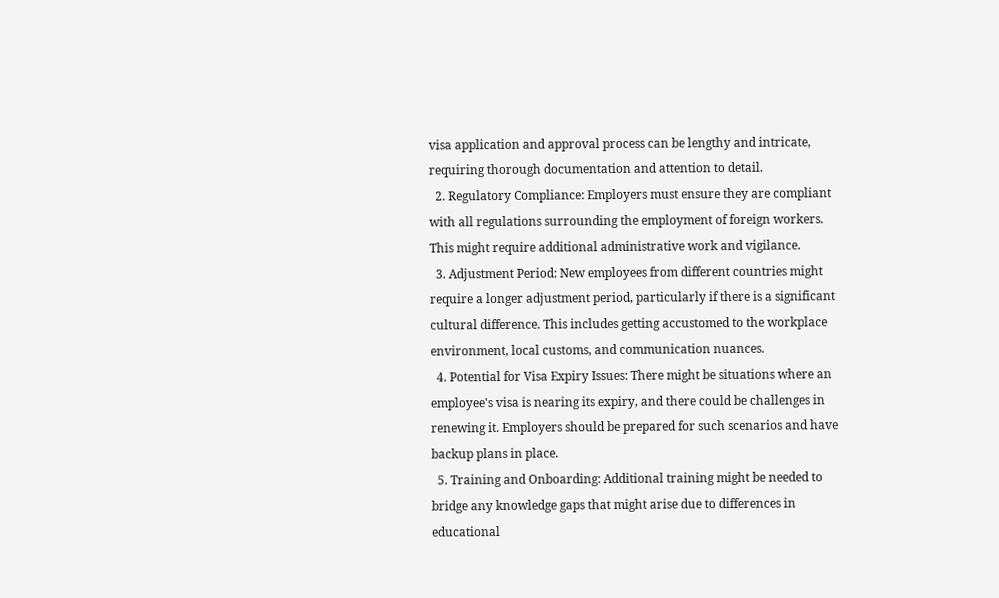visa application and approval process can be lengthy and intricate, requiring thorough documentation and attention to detail.
  2. Regulatory Compliance: Employers must ensure they are compliant with all regulations surrounding the employment of foreign workers. This might require additional administrative work and vigilance.
  3. Adjustment Period: New employees from different countries might require a longer adjustment period, particularly if there is a significant cultural difference. This includes getting accustomed to the workplace environment, local customs, and communication nuances.
  4. Potential for Visa Expiry Issues: There might be situations where an employee's visa is nearing its expiry, and there could be challenges in renewing it. Employers should be prepared for such scenarios and have backup plans in place.
  5. Training and Onboarding: Additional training might be needed to bridge any knowledge gaps that might arise due to differences in educational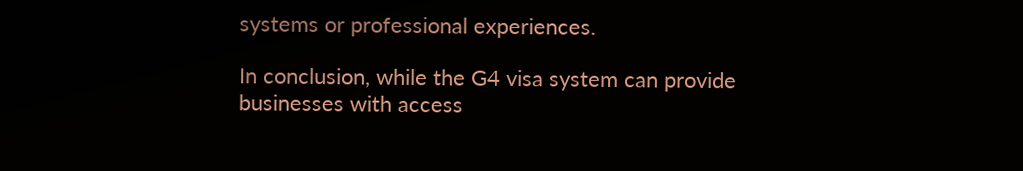systems or professional experiences.

In conclusion, while the G4 visa system can provide businesses with access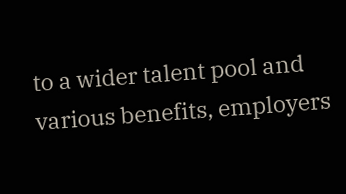to a wider talent pool and various benefits, employers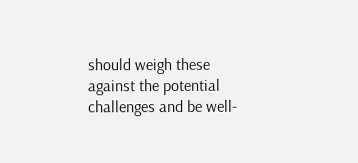should weigh these against the potential challenges and be well-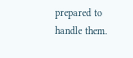prepared to handle them.